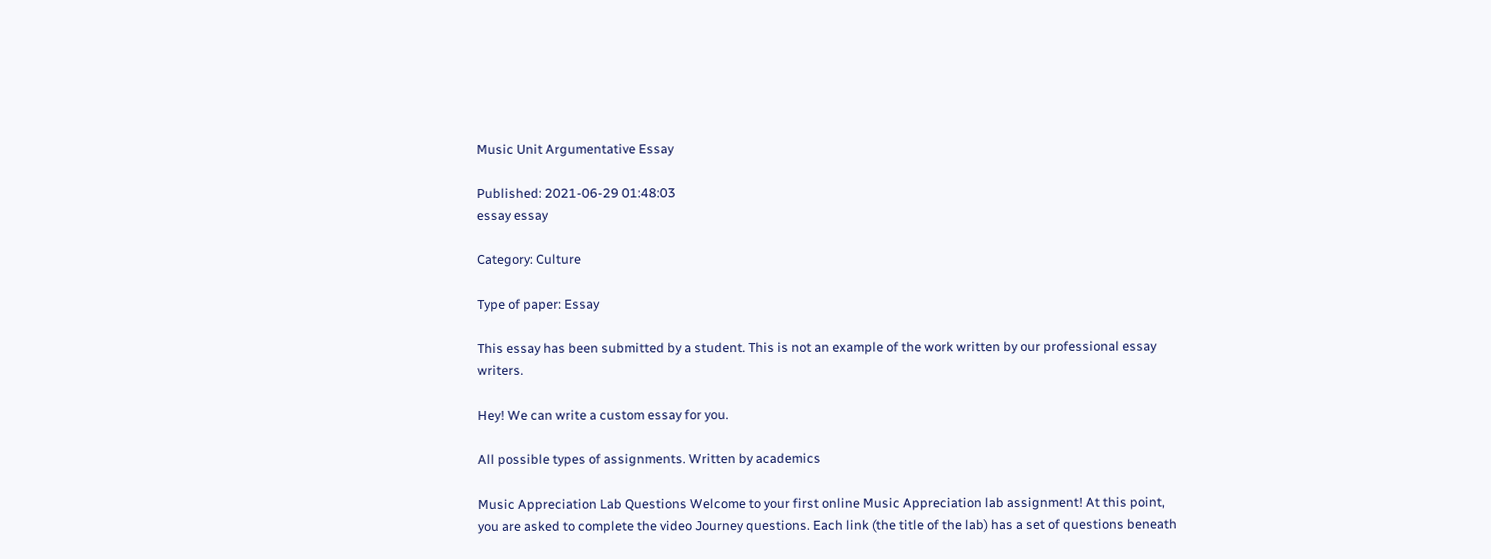Music Unit Argumentative Essay

Published: 2021-06-29 01:48:03
essay essay

Category: Culture

Type of paper: Essay

This essay has been submitted by a student. This is not an example of the work written by our professional essay writers.

Hey! We can write a custom essay for you.

All possible types of assignments. Written by academics

Music Appreciation Lab Questions Welcome to your first online Music Appreciation lab assignment! At this point, you are asked to complete the video Journey questions. Each link (the title of the lab) has a set of questions beneath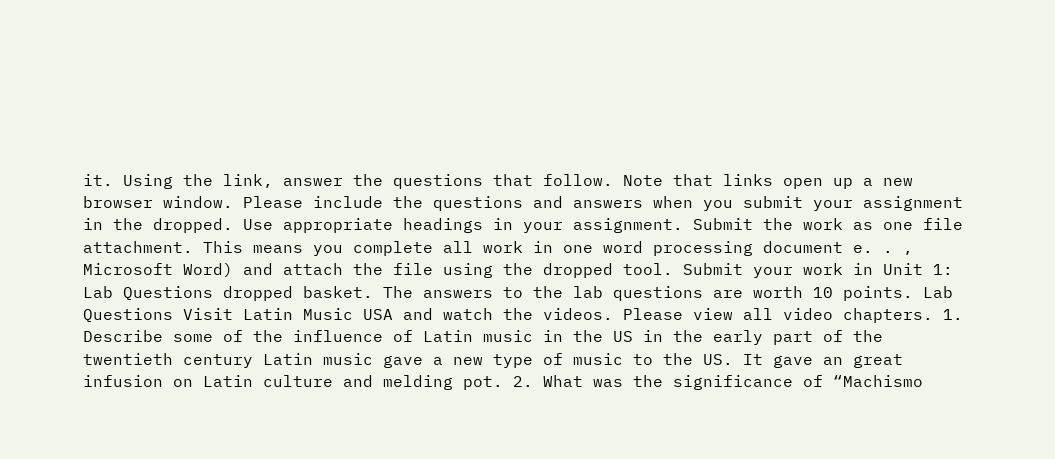it. Using the link, answer the questions that follow. Note that links open up a new browser window. Please include the questions and answers when you submit your assignment in the dropped. Use appropriate headings in your assignment. Submit the work as one file attachment. This means you complete all work in one word processing document e. . , Microsoft Word) and attach the file using the dropped tool. Submit your work in Unit 1: Lab Questions dropped basket. The answers to the lab questions are worth 10 points. Lab Questions Visit Latin Music USA and watch the videos. Please view all video chapters. 1. Describe some of the influence of Latin music in the US in the early part of the twentieth century Latin music gave a new type of music to the US. It gave an great infusion on Latin culture and melding pot. 2. What was the significance of “Machismo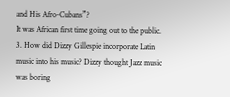and His Afro-Cubans”?
It was African first time going out to the public. 3. How did Dizzy Gillespie incorporate Latin music into his music? Dizzy thought Jazz music was boring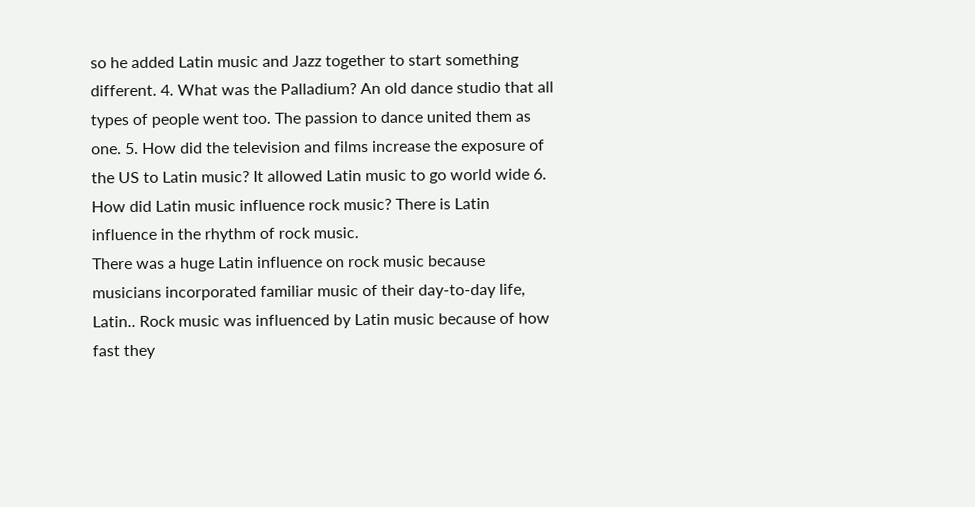so he added Latin music and Jazz together to start something different. 4. What was the Palladium? An old dance studio that all types of people went too. The passion to dance united them as one. 5. How did the television and films increase the exposure of the US to Latin music? It allowed Latin music to go world wide 6. How did Latin music influence rock music? There is Latin influence in the rhythm of rock music.
There was a huge Latin influence on rock music because musicians incorporated familiar music of their day-to-day life, Latin.. Rock music was influenced by Latin music because of how fast they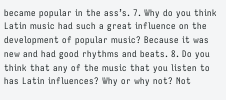became popular in the ass’s. 7. Why do you think Latin music had such a great influence on the development of popular music? Because it was new and had good rhythms and beats. 8. Do you think that any of the music that you listen to has Latin influences? Why or why not? Not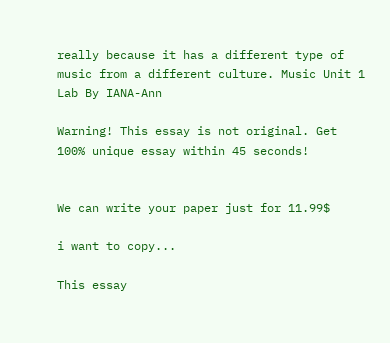really because it has a different type of music from a different culture. Music Unit 1 Lab By IANA-Ann

Warning! This essay is not original. Get 100% unique essay within 45 seconds!


We can write your paper just for 11.99$

i want to copy...

This essay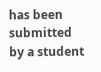has been submitted by a student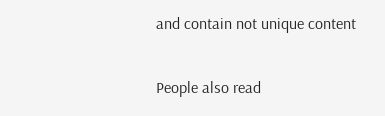and contain not unique content

People also read